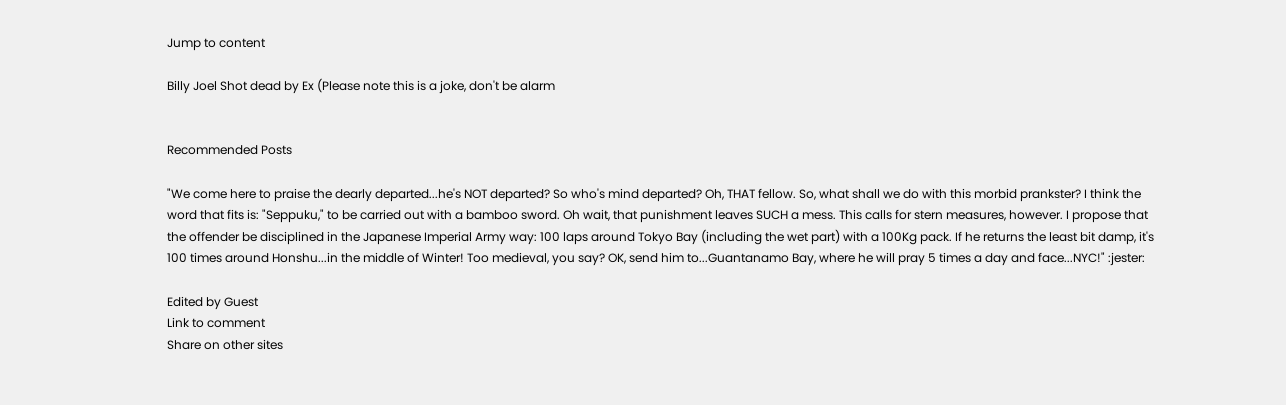Jump to content

Billy Joel Shot dead by Ex (Please note this is a joke, don't be alarm


Recommended Posts

"We come here to praise the dearly departed...he's NOT departed? So who's mind departed? Oh, THAT fellow. So, what shall we do with this morbid prankster? I think the word that fits is: "Seppuku," to be carried out with a bamboo sword. Oh wait, that punishment leaves SUCH a mess. This calls for stern measures, however. I propose that the offender be disciplined in the Japanese Imperial Army way: 100 laps around Tokyo Bay (including the wet part) with a 100Kg pack. If he returns the least bit damp, it's 100 times around Honshu...in the middle of Winter! Too medieval, you say? OK, send him to...Guantanamo Bay, where he will pray 5 times a day and face...NYC!" :jester:

Edited by Guest
Link to comment
Share on other sites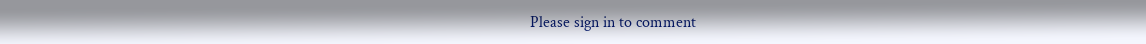Please sign in to comment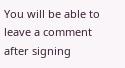You will be able to leave a comment after signing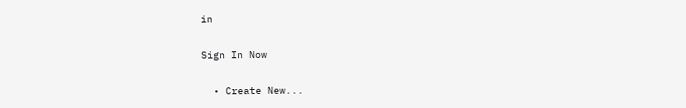in

Sign In Now

  • Create New...